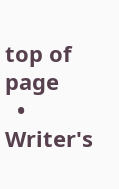top of page
  • Writer's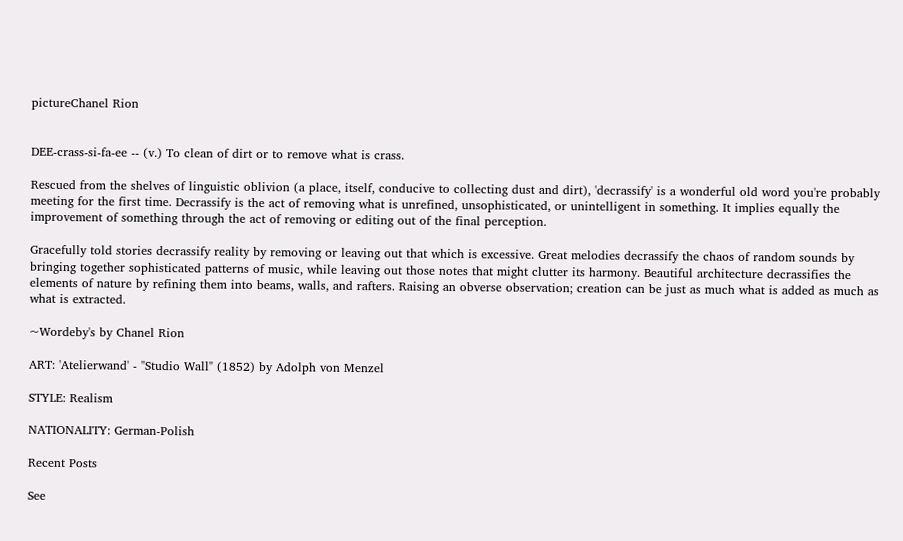pictureChanel Rion


DEE-crass-si-fa-ee -- (v.) To clean of dirt or to remove what is crass.

Rescued from the shelves of linguistic oblivion (a place, itself, conducive to collecting dust and dirt), 'decrassify' is a wonderful old word you're probably meeting for the first time. Decrassify is the act of removing what is unrefined, unsophisticated, or unintelligent in something. It implies equally the improvement of something through the act of removing or editing out of the final perception.

Gracefully told stories decrassify reality by removing or leaving out that which is excessive. Great melodies decrassify the chaos of random sounds by bringing together sophisticated patterns of music, while leaving out those notes that might clutter its harmony. Beautiful architecture decrassifies the elements of nature by refining them into beams, walls, and rafters. Raising an obverse observation; creation can be just as much what is added as much as what is extracted.

~Wordeby's by Chanel Rion

ART: 'Atelierwand' - "Studio Wall" (1852) by Adolph von Menzel

STYLE: Realism

NATIONALITY: German-Polish

Recent Posts

See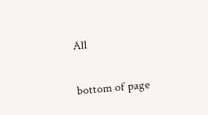All


bottom of page